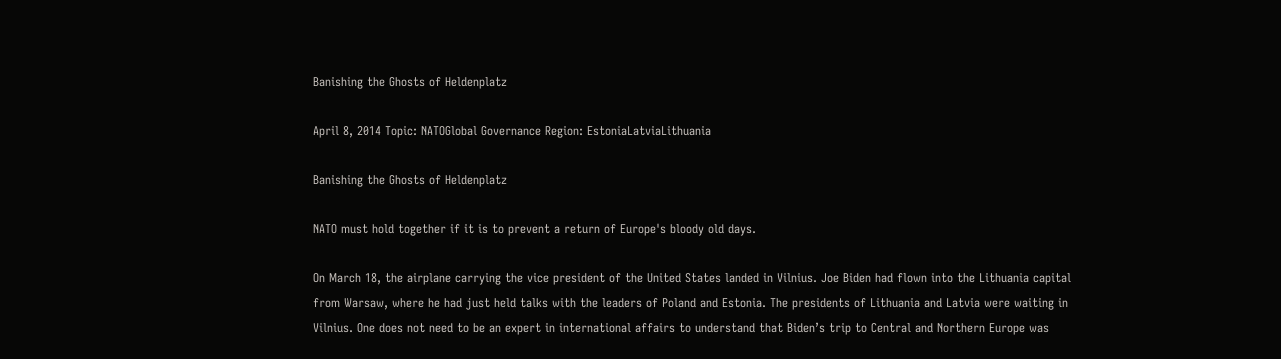Banishing the Ghosts of Heldenplatz

April 8, 2014 Topic: NATOGlobal Governance Region: EstoniaLatviaLithuania

Banishing the Ghosts of Heldenplatz

NATO must hold together if it is to prevent a return of Europe's bloody old days.

On March 18, the airplane carrying the vice president of the United States landed in Vilnius. Joe Biden had flown into the Lithuania capital from Warsaw, where he had just held talks with the leaders of Poland and Estonia. The presidents of Lithuania and Latvia were waiting in Vilnius. One does not need to be an expert in international affairs to understand that Biden’s trip to Central and Northern Europe was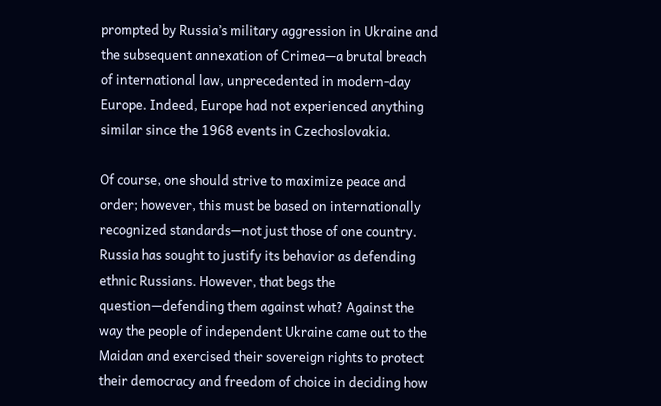prompted by Russia’s military aggression in Ukraine and the subsequent annexation of Crimea—a brutal breach of international law, unprecedented in modern-day Europe. Indeed, Europe had not experienced anything similar since the 1968 events in Czechoslovakia.

Of course, one should strive to maximize peace and order; however, this must be based on internationally recognized standards—not just those of one country. Russia has sought to justify its behavior as defending ethnic Russians. However, that begs the question—defending them against what? Against the way the people of independent Ukraine came out to the Maidan and exercised their sovereign rights to protect their democracy and freedom of choice in deciding how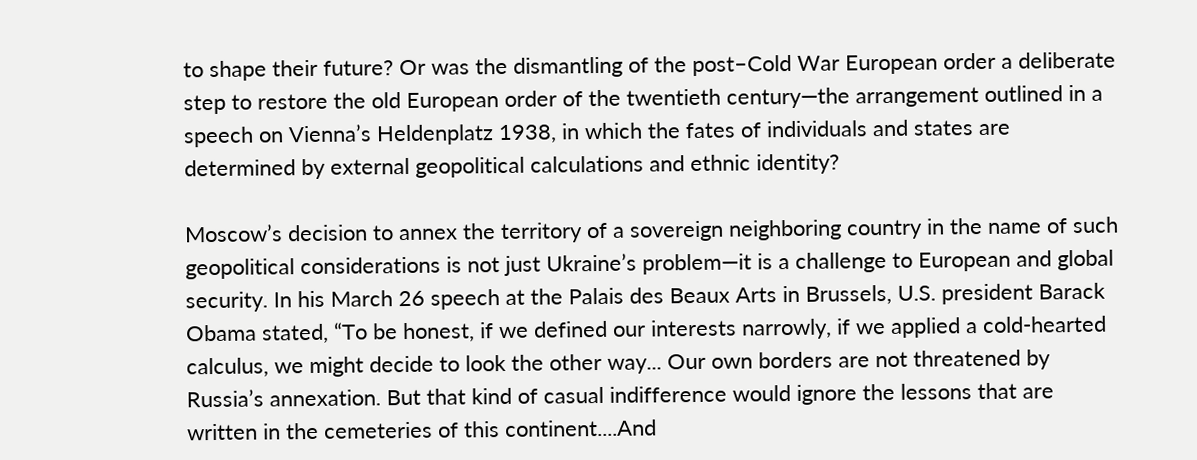to shape their future? Or was the dismantling of the post–Cold War European order a deliberate step to restore the old European order of the twentieth century—the arrangement outlined in a speech on Vienna’s Heldenplatz 1938, in which the fates of individuals and states are determined by external geopolitical calculations and ethnic identity?

Moscow’s decision to annex the territory of a sovereign neighboring country in the name of such geopolitical considerations is not just Ukraine’s problem—it is a challenge to European and global security. In his March 26 speech at the Palais des Beaux Arts in Brussels, U.S. president Barack Obama stated, “To be honest, if we defined our interests narrowly, if we applied a cold-hearted calculus, we might decide to look the other way... Our own borders are not threatened by Russia’s annexation. But that kind of casual indifference would ignore the lessons that are written in the cemeteries of this continent....And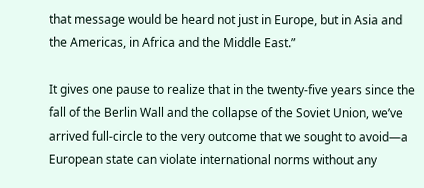that message would be heard not just in Europe, but in Asia and the Americas, in Africa and the Middle East.”

It gives one pause to realize that in the twenty-five years since the fall of the Berlin Wall and the collapse of the Soviet Union, we’ve arrived full-circle to the very outcome that we sought to avoid—a European state can violate international norms without any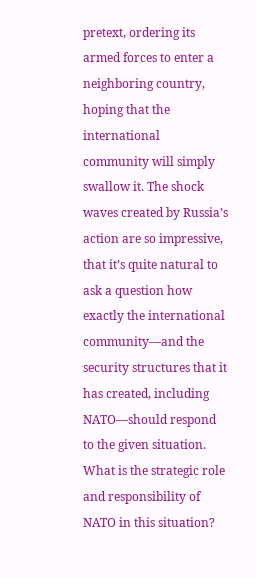pretext, ordering its armed forces to enter a neighboring country, hoping that the international community will simply swallow it. The shock waves created by Russia’s action are so impressive, that it’s quite natural to ask a question how exactly the international community—and the security structures that it has created, including NATO—should respond to the given situation. What is the strategic role and responsibility of NATO in this situation?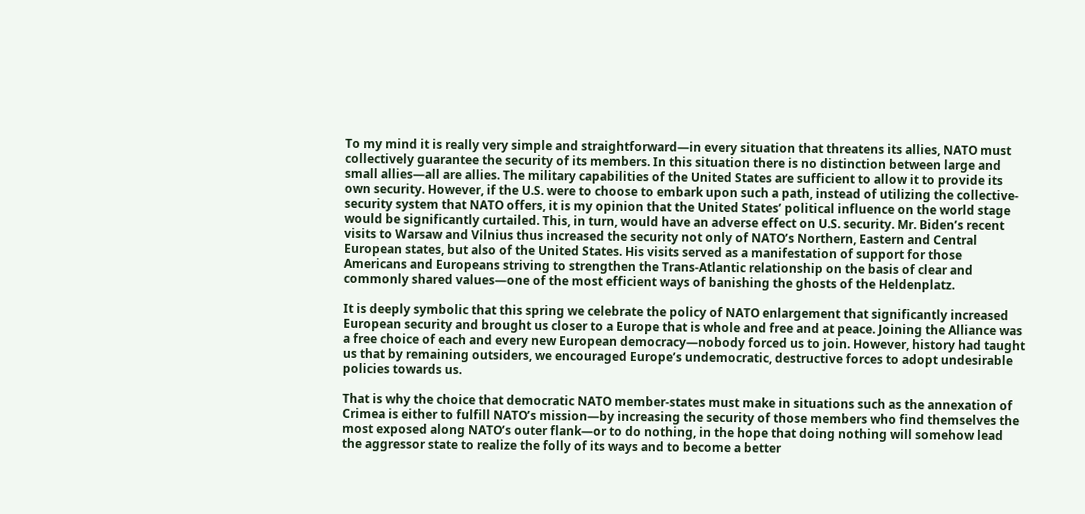To my mind it is really very simple and straightforward—in every situation that threatens its allies, NATO must collectively guarantee the security of its members. In this situation there is no distinction between large and small allies—all are allies. The military capabilities of the United States are sufficient to allow it to provide its own security. However, if the U.S. were to choose to embark upon such a path, instead of utilizing the collective-security system that NATO offers, it is my opinion that the United States’ political influence on the world stage would be significantly curtailed. This, in turn, would have an adverse effect on U.S. security. Mr. Biden’s recent visits to Warsaw and Vilnius thus increased the security not only of NATO’s Northern, Eastern and Central European states, but also of the United States. His visits served as a manifestation of support for those Americans and Europeans striving to strengthen the Trans-Atlantic relationship on the basis of clear and commonly shared values—one of the most efficient ways of banishing the ghosts of the Heldenplatz.

It is deeply symbolic that this spring we celebrate the policy of NATO enlargement that significantly increased European security and brought us closer to a Europe that is whole and free and at peace. Joining the Alliance was a free choice of each and every new European democracy—nobody forced us to join. However, history had taught us that by remaining outsiders, we encouraged Europe’s undemocratic, destructive forces to adopt undesirable policies towards us.

That is why the choice that democratic NATO member-states must make in situations such as the annexation of Crimea is either to fulfill NATO’s mission—by increasing the security of those members who find themselves the most exposed along NATO’s outer flank—or to do nothing, in the hope that doing nothing will somehow lead the aggressor state to realize the folly of its ways and to become a better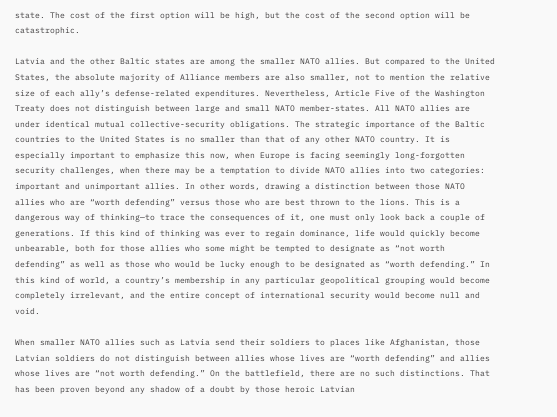state. The cost of the first option will be high, but the cost of the second option will be catastrophic.

Latvia and the other Baltic states are among the smaller NATO allies. But compared to the United States, the absolute majority of Alliance members are also smaller, not to mention the relative size of each ally’s defense-related expenditures. Nevertheless, Article Five of the Washington Treaty does not distinguish between large and small NATO member-states. All NATO allies are under identical mutual collective-security obligations. The strategic importance of the Baltic countries to the United States is no smaller than that of any other NATO country. It is especially important to emphasize this now, when Europe is facing seemingly long-forgotten security challenges, when there may be a temptation to divide NATO allies into two categories: important and unimportant allies. In other words, drawing a distinction between those NATO allies who are “worth defending” versus those who are best thrown to the lions. This is a dangerous way of thinking—to trace the consequences of it, one must only look back a couple of generations. If this kind of thinking was ever to regain dominance, life would quickly become unbearable, both for those allies who some might be tempted to designate as “not worth defending” as well as those who would be lucky enough to be designated as “worth defending.” In this kind of world, a country’s membership in any particular geopolitical grouping would become completely irrelevant, and the entire concept of international security would become null and void.

When smaller NATO allies such as Latvia send their soldiers to places like Afghanistan, those Latvian soldiers do not distinguish between allies whose lives are “worth defending” and allies whose lives are “not worth defending.” On the battlefield, there are no such distinctions. That has been proven beyond any shadow of a doubt by those heroic Latvian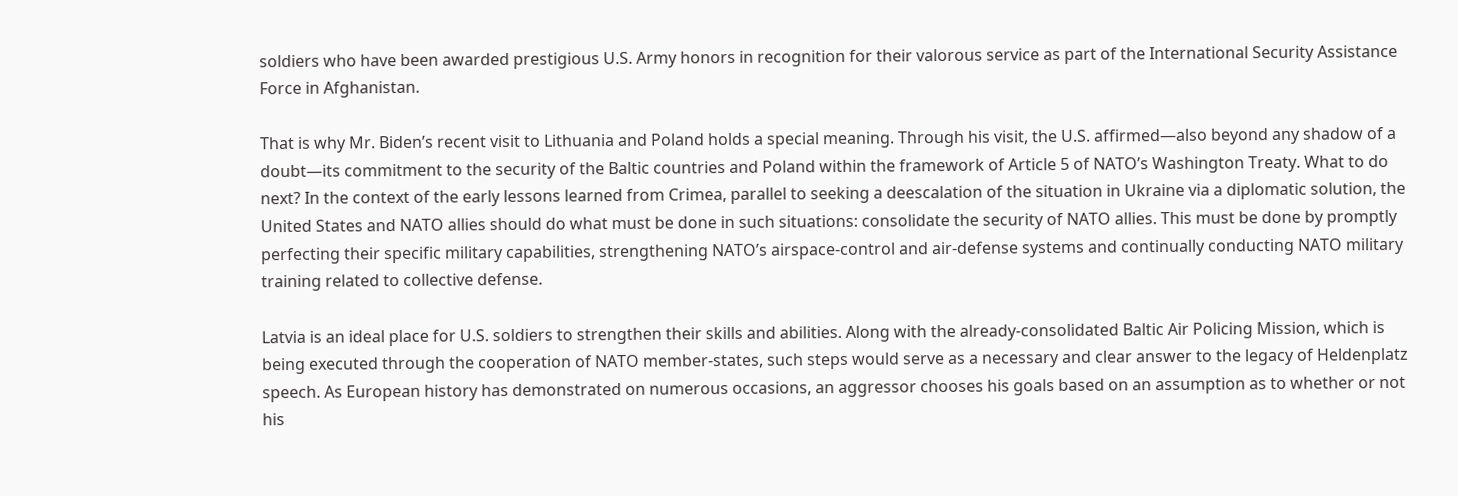soldiers who have been awarded prestigious U.S. Army honors in recognition for their valorous service as part of the International Security Assistance Force in Afghanistan.

That is why Mr. Biden’s recent visit to Lithuania and Poland holds a special meaning. Through his visit, the U.S. affirmed—also beyond any shadow of a doubt—its commitment to the security of the Baltic countries and Poland within the framework of Article 5 of NATO’s Washington Treaty. What to do next? In the context of the early lessons learned from Crimea, parallel to seeking a deescalation of the situation in Ukraine via a diplomatic solution, the United States and NATO allies should do what must be done in such situations: consolidate the security of NATO allies. This must be done by promptly perfecting their specific military capabilities, strengthening NATO’s airspace-control and air-defense systems and continually conducting NATO military training related to collective defense.

Latvia is an ideal place for U.S. soldiers to strengthen their skills and abilities. Along with the already-consolidated Baltic Air Policing Mission, which is being executed through the cooperation of NATO member-states, such steps would serve as a necessary and clear answer to the legacy of Heldenplatz speech. As European history has demonstrated on numerous occasions, an aggressor chooses his goals based on an assumption as to whether or not his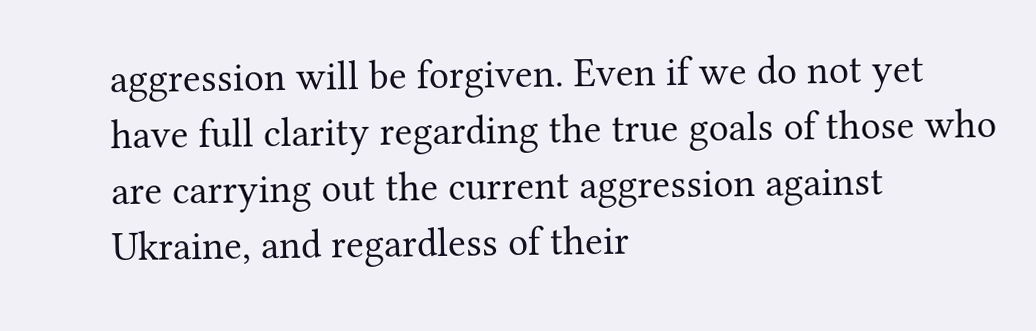aggression will be forgiven. Even if we do not yet have full clarity regarding the true goals of those who are carrying out the current aggression against Ukraine, and regardless of their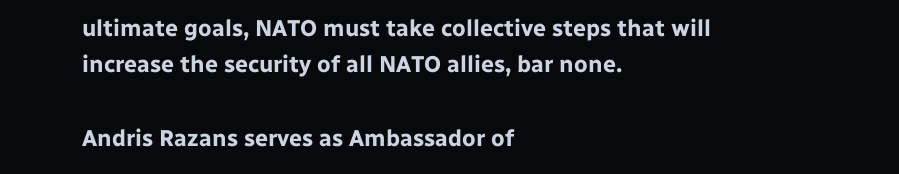ultimate goals, NATO must take collective steps that will increase the security of all NATO allies, bar none.

Andris Razans serves as Ambassador of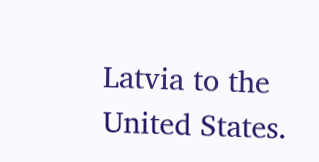Latvia to the United States.